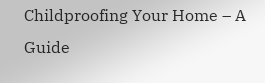Childproofing Your Home – A Guide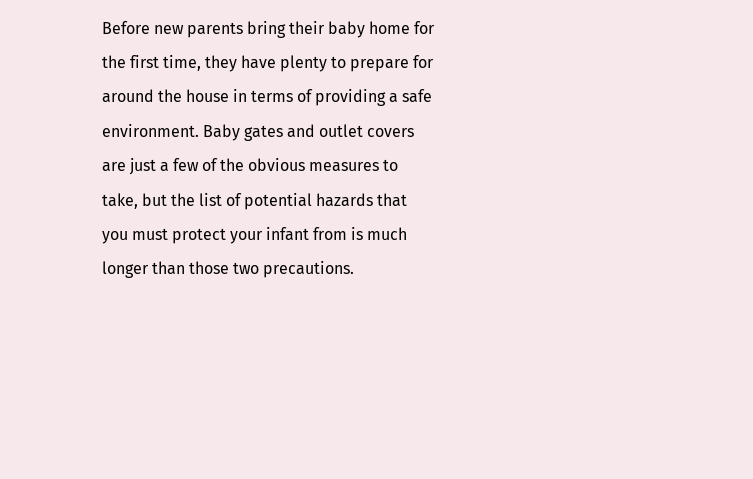Before new parents bring their baby home for the first time, they have plenty to prepare for around the house in terms of providing a safe environment. Baby gates and outlet covers are just a few of the obvious measures to take, but the list of potential hazards that you must protect your infant from is much longer than those two precautions.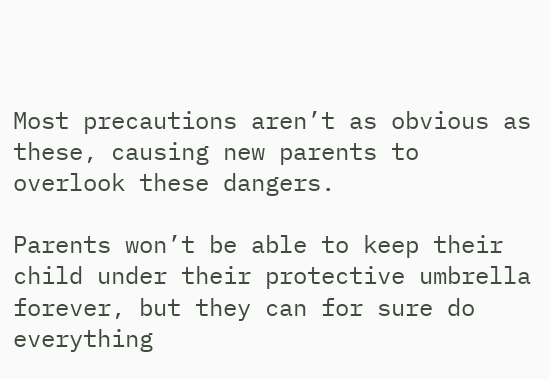Most precautions aren’t as obvious as these, causing new parents to overlook these dangers.

Parents won’t be able to keep their child under their protective umbrella forever, but they can for sure do everything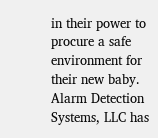in their power to procure a safe environment for their new baby. Alarm Detection Systems, LLC has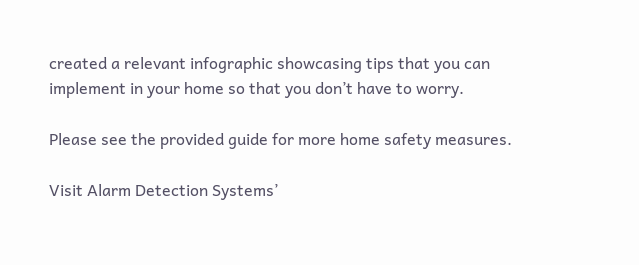created a relevant infographic showcasing tips that you can implement in your home so that you don’t have to worry.

Please see the provided guide for more home safety measures.

Visit Alarm Detection Systems’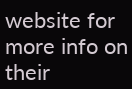website for more info on their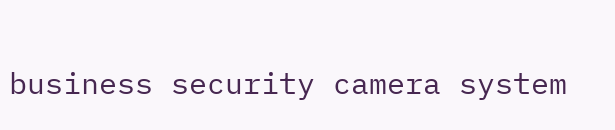business security camera system